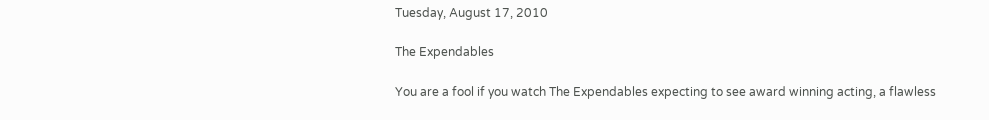Tuesday, August 17, 2010

The Expendables

You are a fool if you watch The Expendables expecting to see award winning acting, a flawless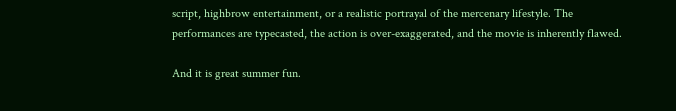script, highbrow entertainment, or a realistic portrayal of the mercenary lifestyle. The performances are typecasted, the action is over-exaggerated, and the movie is inherently flawed.

And it is great summer fun.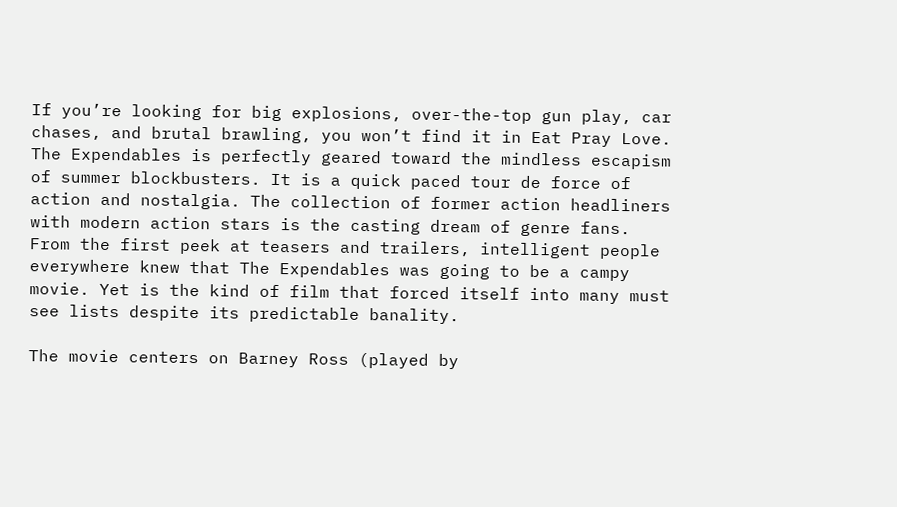If you’re looking for big explosions, over-the-top gun play, car chases, and brutal brawling, you won’t find it in Eat Pray Love. The Expendables is perfectly geared toward the mindless escapism of summer blockbusters. It is a quick paced tour de force of action and nostalgia. The collection of former action headliners with modern action stars is the casting dream of genre fans. From the first peek at teasers and trailers, intelligent people everywhere knew that The Expendables was going to be a campy movie. Yet is the kind of film that forced itself into many must see lists despite its predictable banality.

The movie centers on Barney Ross (played by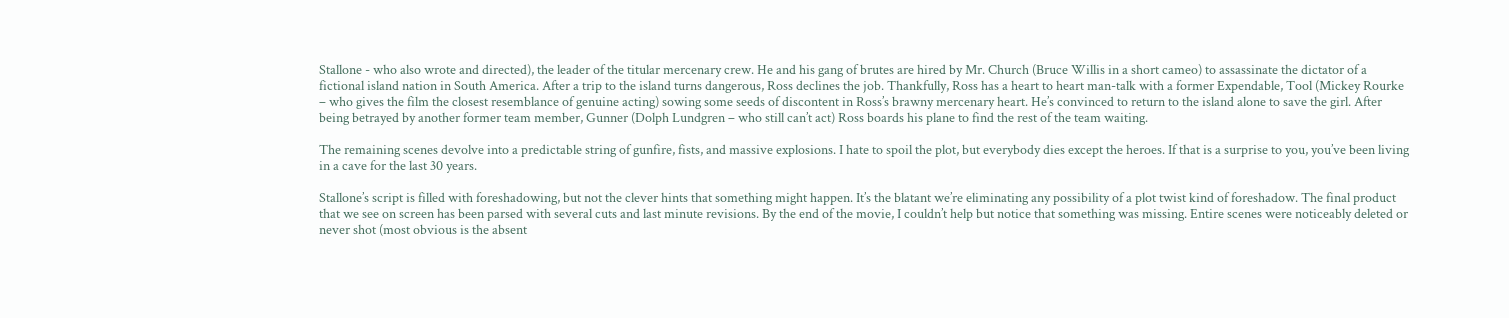Stallone - who also wrote and directed), the leader of the titular mercenary crew. He and his gang of brutes are hired by Mr. Church (Bruce Willis in a short cameo) to assassinate the dictator of a fictional island nation in South America. After a trip to the island turns dangerous, Ross declines the job. Thankfully, Ross has a heart to heart man-talk with a former Expendable, Tool (Mickey Rourke – who gives the film the closest resemblance of genuine acting) sowing some seeds of discontent in Ross’s brawny mercenary heart. He’s convinced to return to the island alone to save the girl. After being betrayed by another former team member, Gunner (Dolph Lundgren – who still can’t act) Ross boards his plane to find the rest of the team waiting.

The remaining scenes devolve into a predictable string of gunfire, fists, and massive explosions. I hate to spoil the plot, but everybody dies except the heroes. If that is a surprise to you, you’ve been living in a cave for the last 30 years.

Stallone’s script is filled with foreshadowing, but not the clever hints that something might happen. It’s the blatant we’re eliminating any possibility of a plot twist kind of foreshadow. The final product that we see on screen has been parsed with several cuts and last minute revisions. By the end of the movie, I couldn’t help but notice that something was missing. Entire scenes were noticeably deleted or never shot (most obvious is the absent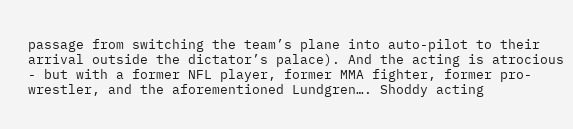passage from switching the team’s plane into auto-pilot to their arrival outside the dictator’s palace). And the acting is atrocious - but with a former NFL player, former MMA fighter, former pro-wrestler, and the aforementioned Lundgren…. Shoddy acting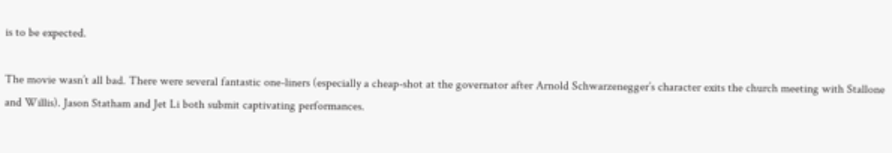is to be expected.

The movie wasn’t all bad. There were several fantastic one-liners (especially a cheap-shot at the governator after Arnold Schwarzenegger’s character exits the church meeting with Stallone and Willis). Jason Statham and Jet Li both submit captivating performances.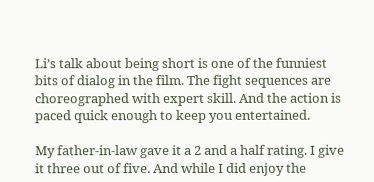Li’s talk about being short is one of the funniest bits of dialog in the film. The fight sequences are choreographed with expert skill. And the action is paced quick enough to keep you entertained.

My father-in-law gave it a 2 and a half rating. I give it three out of five. And while I did enjoy the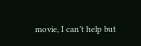movie, I can’t help but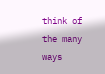think of the many ways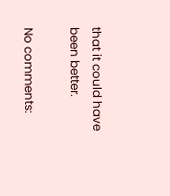that it could have been better.

No comments: